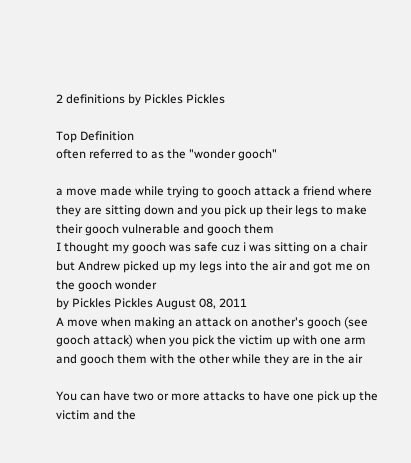2 definitions by Pickles Pickles

Top Definition
often referred to as the "wonder gooch"

a move made while trying to gooch attack a friend where they are sitting down and you pick up their legs to make their gooch vulnerable and gooch them
I thought my gooch was safe cuz i was sitting on a chair but Andrew picked up my legs into the air and got me on the gooch wonder
by Pickles Pickles August 08, 2011
A move when making an attack on another's gooch (see gooch attack) when you pick the victim up with one arm and gooch them with the other while they are in the air

You can have two or more attacks to have one pick up the victim and the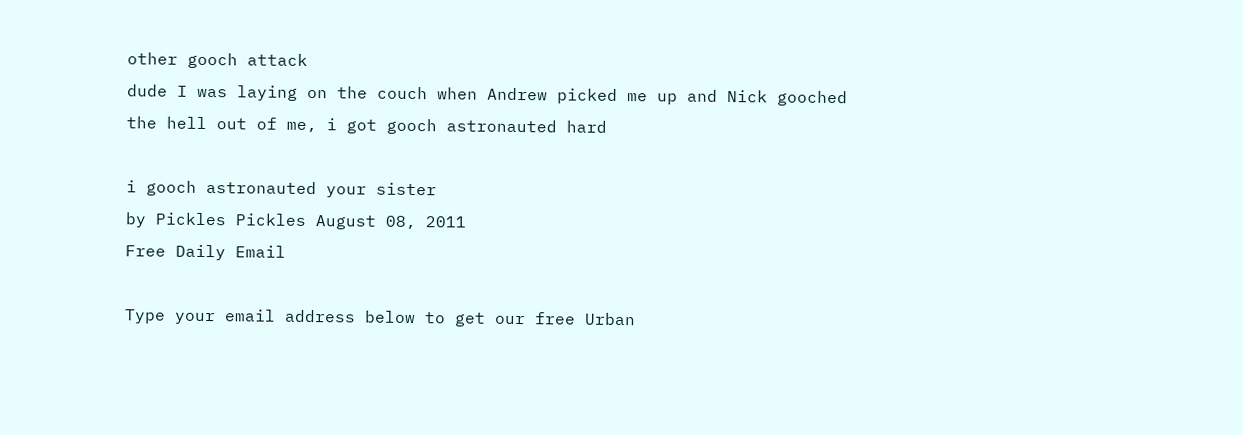other gooch attack
dude I was laying on the couch when Andrew picked me up and Nick gooched the hell out of me, i got gooch astronauted hard

i gooch astronauted your sister
by Pickles Pickles August 08, 2011
Free Daily Email

Type your email address below to get our free Urban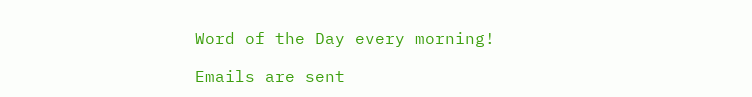Word of the Day every morning!

Emails are sent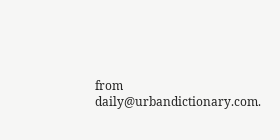from daily@urbandictionary.com.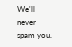We'll never spam you.